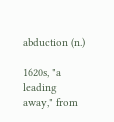abduction (n.)

1620s, "a leading away," from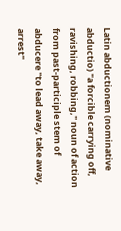Latin abductionem (nominative abductio) "a forcible carrying off, ravishing, robbing," noun of action from past-participle stem of abducere "to lead away, take away, arrest"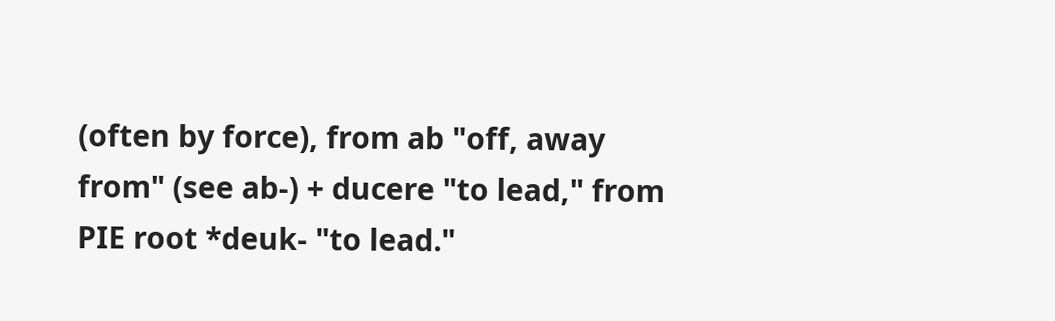(often by force), from ab "off, away from" (see ab-) + ducere "to lead," from PIE root *deuk- "to lead."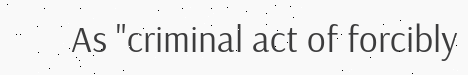As "criminal act of forcibly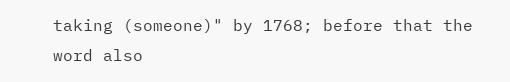taking (someone)" by 1768; before that the word also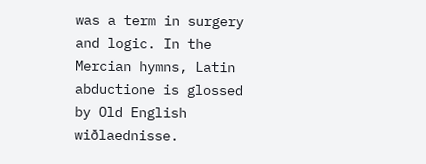was a term in surgery and logic. In the Mercian hymns, Latin abductione is glossed by Old English wiðlaednisse.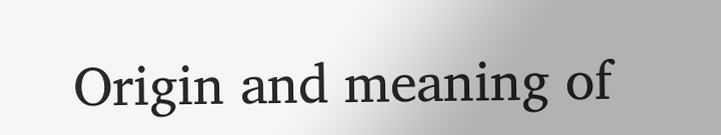Origin and meaning of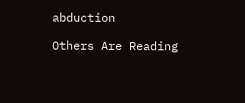abduction

Others Are Reading